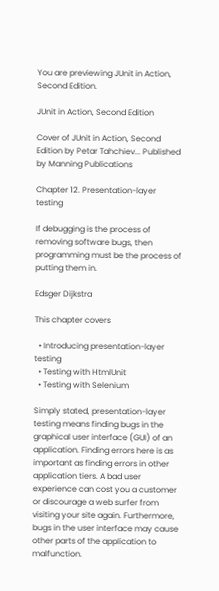You are previewing JUnit in Action, Second Edition.

JUnit in Action, Second Edition

Cover of JUnit in Action, Second Edition by Petar Tahchiev... Published by Manning Publications

Chapter 12. Presentation-layer testing

If debugging is the process of removing software bugs, then programming must be the process of putting them in.

Edsger Dijkstra

This chapter covers

  • Introducing presentation-layer testing
  • Testing with HtmlUnit
  • Testing with Selenium

Simply stated, presentation-layer testing means finding bugs in the graphical user interface (GUI) of an application. Finding errors here is as important as finding errors in other application tiers. A bad user experience can cost you a customer or discourage a web surfer from visiting your site again. Furthermore, bugs in the user interface may cause other parts of the application to malfunction.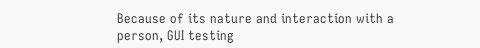Because of its nature and interaction with a person, GUI testing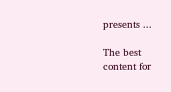presents ...

The best content for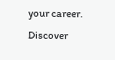your career. Discover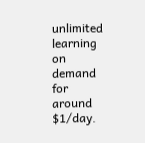unlimited learning on demand for around $1/day.